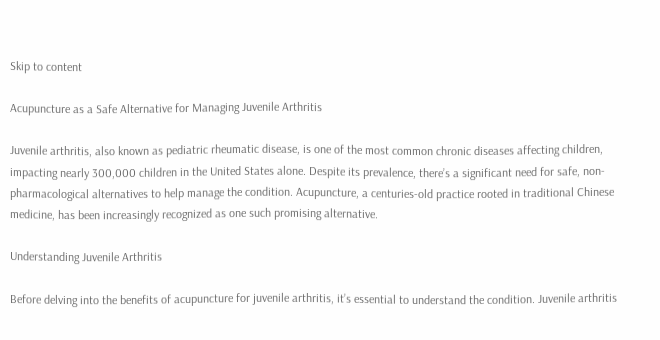Skip to content

Acupuncture as a Safe Alternative for Managing Juvenile Arthritis

Juvenile arthritis, also known as pediatric rheumatic disease, is one of the most common chronic diseases affecting children, impacting nearly 300,000 children in the United States alone. Despite its prevalence, there’s a significant need for safe, non-pharmacological alternatives to help manage the condition. Acupuncture, a centuries-old practice rooted in traditional Chinese medicine, has been increasingly recognized as one such promising alternative.

Understanding Juvenile Arthritis

Before delving into the benefits of acupuncture for juvenile arthritis, it’s essential to understand the condition. Juvenile arthritis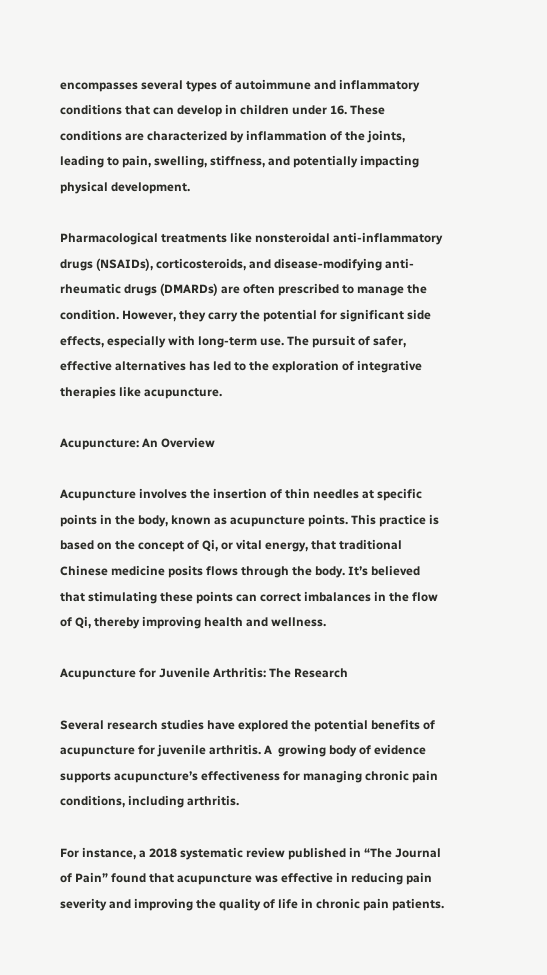encompasses several types of autoimmune and inflammatory conditions that can develop in children under 16. These conditions are characterized by inflammation of the joints, leading to pain, swelling, stiffness, and potentially impacting physical development.

Pharmacological treatments like nonsteroidal anti-inflammatory drugs (NSAIDs), corticosteroids, and disease-modifying anti-rheumatic drugs (DMARDs) are often prescribed to manage the condition. However, they carry the potential for significant side effects, especially with long-term use. The pursuit of safer, effective alternatives has led to the exploration of integrative therapies like acupuncture.

Acupuncture: An Overview

Acupuncture involves the insertion of thin needles at specific points in the body, known as acupuncture points. This practice is based on the concept of Qi, or vital energy, that traditional Chinese medicine posits flows through the body. It’s believed that stimulating these points can correct imbalances in the flow of Qi, thereby improving health and wellness.

Acupuncture for Juvenile Arthritis: The Research

Several research studies have explored the potential benefits of acupuncture for juvenile arthritis. A  growing body of evidence supports acupuncture’s effectiveness for managing chronic pain conditions, including arthritis.

For instance, a 2018 systematic review published in “The Journal of Pain” found that acupuncture was effective in reducing pain severity and improving the quality of life in chronic pain patients.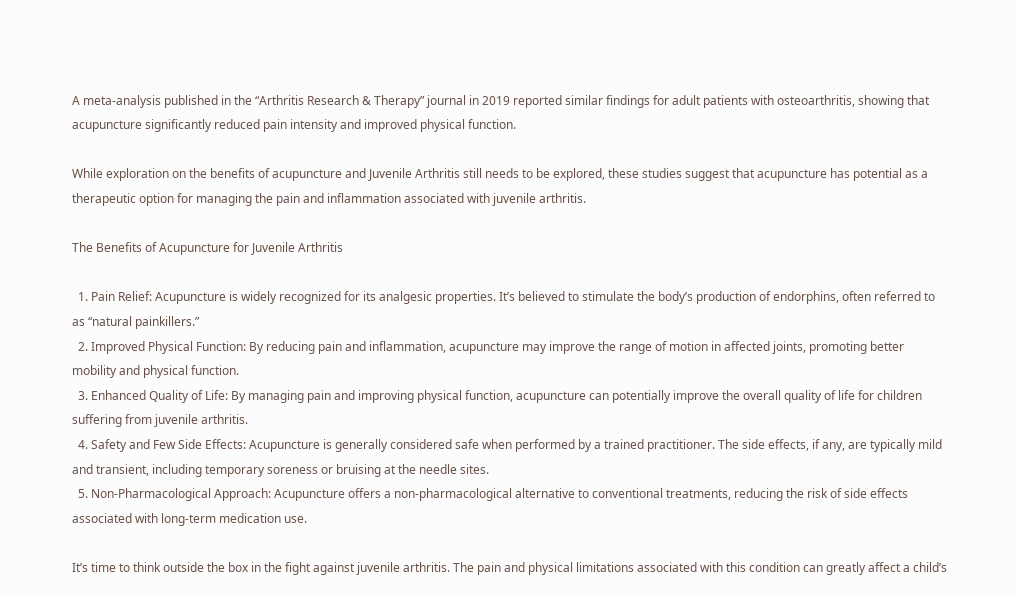A meta-analysis published in the “Arthritis Research & Therapy” journal in 2019 reported similar findings for adult patients with osteoarthritis, showing that acupuncture significantly reduced pain intensity and improved physical function.

While exploration on the benefits of acupuncture and Juvenile Arthritis still needs to be explored, these studies suggest that acupuncture has potential as a therapeutic option for managing the pain and inflammation associated with juvenile arthritis.

The Benefits of Acupuncture for Juvenile Arthritis

  1. Pain Relief: Acupuncture is widely recognized for its analgesic properties. It’s believed to stimulate the body’s production of endorphins, often referred to as “natural painkillers.”
  2. Improved Physical Function: By reducing pain and inflammation, acupuncture may improve the range of motion in affected joints, promoting better mobility and physical function.
  3. Enhanced Quality of Life: By managing pain and improving physical function, acupuncture can potentially improve the overall quality of life for children suffering from juvenile arthritis.
  4. Safety and Few Side Effects: Acupuncture is generally considered safe when performed by a trained practitioner. The side effects, if any, are typically mild and transient, including temporary soreness or bruising at the needle sites.
  5. Non-Pharmacological Approach: Acupuncture offers a non-pharmacological alternative to conventional treatments, reducing the risk of side effects associated with long-term medication use.

It’s time to think outside the box in the fight against juvenile arthritis. The pain and physical limitations associated with this condition can greatly affect a child’s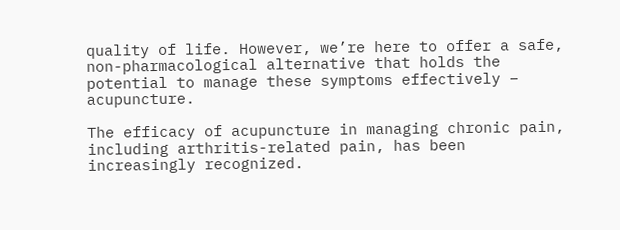quality of life. However, we’re here to offer a safe, non-pharmacological alternative that holds the potential to manage these symptoms effectively – acupuncture.

The efficacy of acupuncture in managing chronic pain, including arthritis-related pain, has been increasingly recognized.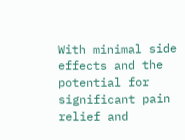With minimal side effects and the potential for significant pain relief and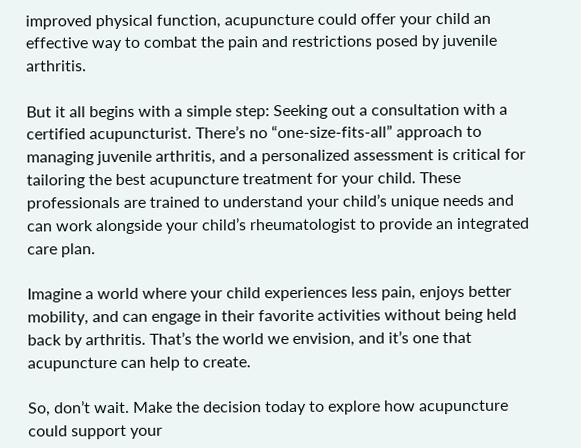improved physical function, acupuncture could offer your child an effective way to combat the pain and restrictions posed by juvenile arthritis.

But it all begins with a simple step: Seeking out a consultation with a certified acupuncturist. There’s no “one-size-fits-all” approach to managing juvenile arthritis, and a personalized assessment is critical for tailoring the best acupuncture treatment for your child. These professionals are trained to understand your child’s unique needs and can work alongside your child’s rheumatologist to provide an integrated care plan.

Imagine a world where your child experiences less pain, enjoys better mobility, and can engage in their favorite activities without being held back by arthritis. That’s the world we envision, and it’s one that acupuncture can help to create.

So, don’t wait. Make the decision today to explore how acupuncture could support your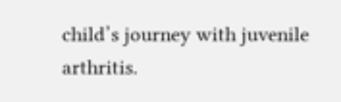child’s journey with juvenile arthritis.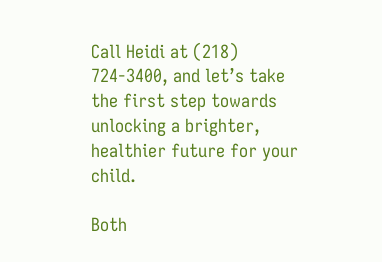Call Heidi at (218) 724-3400, and let’s take the first step towards unlocking a brighter, healthier future for your child.

Both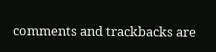comments and trackbacks are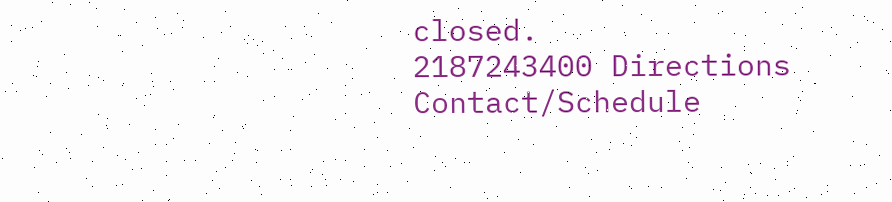closed.
2187243400 Directions Contact/Schedule